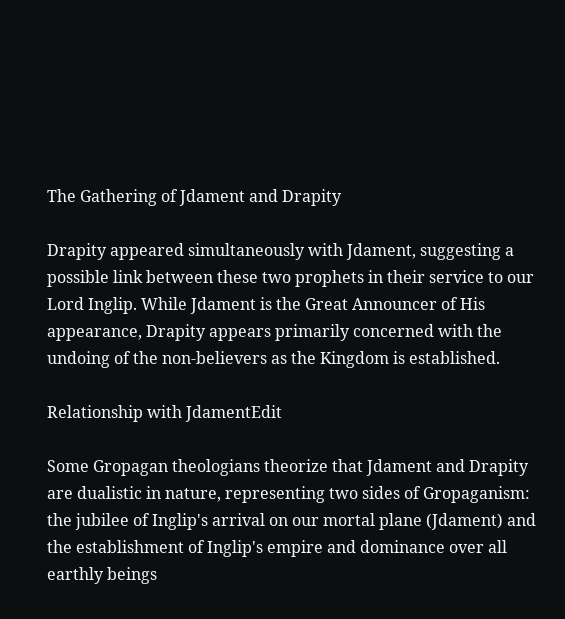The Gathering of Jdament and Drapity

Drapity appeared simultaneously with Jdament, suggesting a possible link between these two prophets in their service to our Lord Inglip. While Jdament is the Great Announcer of His appearance, Drapity appears primarily concerned with the undoing of the non-believers as the Kingdom is established.

Relationship with JdamentEdit

Some Gropagan theologians theorize that Jdament and Drapity are dualistic in nature, representing two sides of Gropaganism: the jubilee of Inglip's arrival on our mortal plane (Jdament) and the establishment of Inglip's empire and dominance over all earthly beings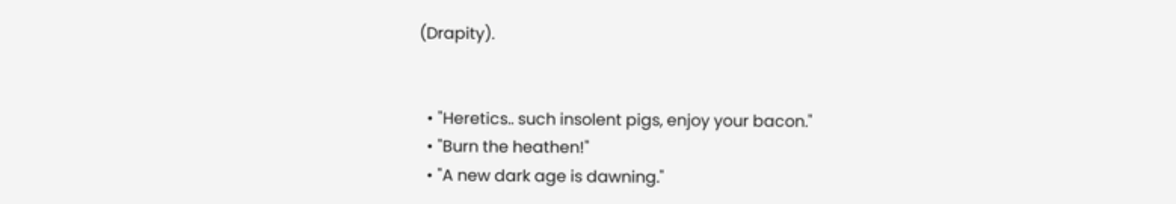(Drapity).


  • "Heretics.. such insolent pigs, enjoy your bacon."
  • "Burn the heathen!"
  • "A new dark age is dawning."